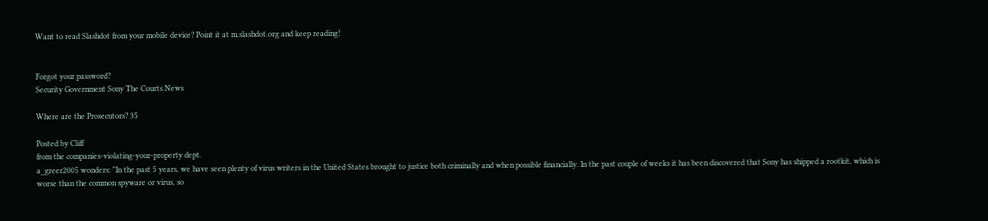Want to read Slashdot from your mobile device? Point it at m.slashdot.org and keep reading!


Forgot your password?
Security Government Sony The Courts News

Where are the Prosecutors? 35

Posted by Cliff
from the companies-violating-your-property dept.
a_greer2005 wonders: "In the past 5 years, we have seen plenty of virus writers in the United States brought to justice both criminally and when possible financially. In the past couple of weeks it has been discovered that Sony has shipped a rootkit, which is worse than the common spyware or virus, so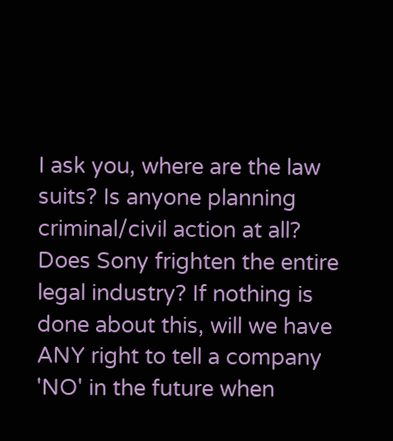I ask you, where are the law suits? Is anyone planning criminal/civil action at all? Does Sony frighten the entire legal industry? If nothing is done about this, will we have ANY right to tell a company 'NO' in the future when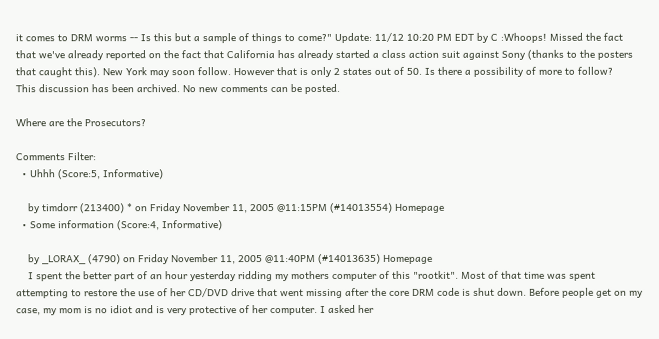it comes to DRM worms -- Is this but a sample of things to come?" Update: 11/12 10:20 PM EDT by C :Whoops! Missed the fact that we've already reported on the fact that California has already started a class action suit against Sony (thanks to the posters that caught this). New York may soon follow. However that is only 2 states out of 50. Is there a possibility of more to follow?
This discussion has been archived. No new comments can be posted.

Where are the Prosecutors?

Comments Filter:
  • Uhhh (Score:5, Informative)

    by timdorr (213400) * on Friday November 11, 2005 @11:15PM (#14013554) Homepage
  • Some information (Score:4, Informative)

    by _LORAX_ (4790) on Friday November 11, 2005 @11:40PM (#14013635) Homepage
    I spent the better part of an hour yesterday ridding my mothers computer of this "rootkit". Most of that time was spent attempting to restore the use of her CD/DVD drive that went missing after the core DRM code is shut down. Before people get on my case, my mom is no idiot and is very protective of her computer. I asked her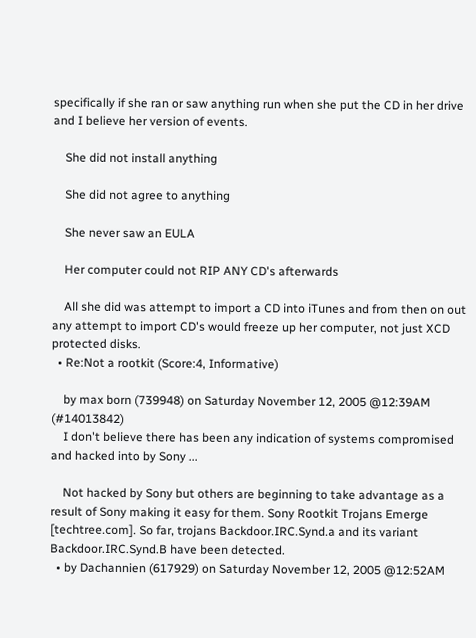specifically if she ran or saw anything run when she put the CD in her drive and I believe her version of events.

    She did not install anything

    She did not agree to anything

    She never saw an EULA

    Her computer could not RIP ANY CD's afterwards

    All she did was attempt to import a CD into iTunes and from then on out any attempt to import CD's would freeze up her computer, not just XCD protected disks.
  • Re:Not a rootkit (Score:4, Informative)

    by max born (739948) on Saturday November 12, 2005 @12:39AM (#14013842)
    I don't believe there has been any indication of systems compromised and hacked into by Sony ...

    Not hacked by Sony but others are beginning to take advantage as a result of Sony making it easy for them. Sony Rootkit Trojans Emerge [techtree.com]. So far, trojans Backdoor.IRC.Synd.a and its variant Backdoor.IRC.Synd.B have been detected.
  • by Dachannien (617929) on Saturday November 12, 2005 @12:52AM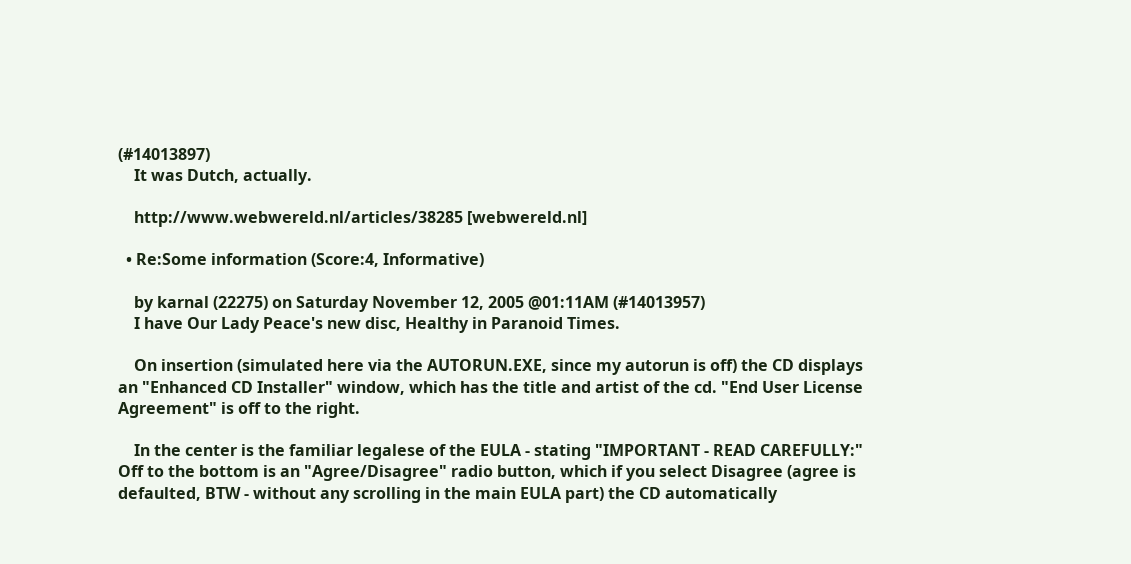(#14013897)
    It was Dutch, actually.

    http://www.webwereld.nl/articles/38285 [webwereld.nl]

  • Re:Some information (Score:4, Informative)

    by karnal (22275) on Saturday November 12, 2005 @01:11AM (#14013957)
    I have Our Lady Peace's new disc, Healthy in Paranoid Times.

    On insertion (simulated here via the AUTORUN.EXE, since my autorun is off) the CD displays an "Enhanced CD Installer" window, which has the title and artist of the cd. "End User License Agreement" is off to the right.

    In the center is the familiar legalese of the EULA - stating "IMPORTANT - READ CAREFULLY:" Off to the bottom is an "Agree/Disagree" radio button, which if you select Disagree (agree is defaulted, BTW - without any scrolling in the main EULA part) the CD automatically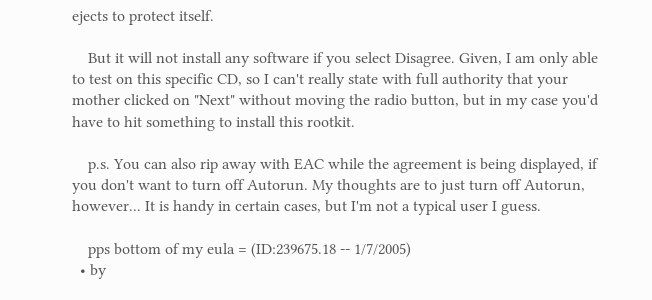ejects to protect itself.

    But it will not install any software if you select Disagree. Given, I am only able to test on this specific CD, so I can't really state with full authority that your mother clicked on "Next" without moving the radio button, but in my case you'd have to hit something to install this rootkit.

    p.s. You can also rip away with EAC while the agreement is being displayed, if you don't want to turn off Autorun. My thoughts are to just turn off Autorun, however... It is handy in certain cases, but I'm not a typical user I guess.

    pps bottom of my eula = (ID:239675.18 -- 1/7/2005)
  • by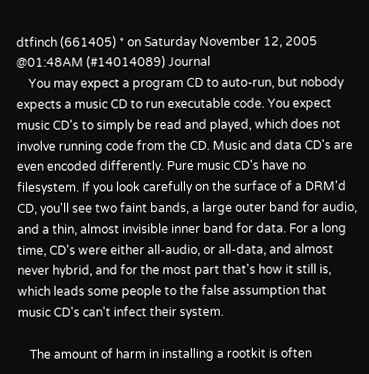dtfinch (661405) * on Saturday November 12, 2005 @01:48AM (#14014089) Journal
    You may expect a program CD to auto-run, but nobody expects a music CD to run executable code. You expect music CD's to simply be read and played, which does not involve running code from the CD. Music and data CD's are even encoded differently. Pure music CD's have no filesystem. If you look carefully on the surface of a DRM'd CD, you'll see two faint bands, a large outer band for audio, and a thin, almost invisible inner band for data. For a long time, CD's were either all-audio, or all-data, and almost never hybrid, and for the most part that's how it still is, which leads some people to the false assumption that music CD's can't infect their system.

    The amount of harm in installing a rootkit is often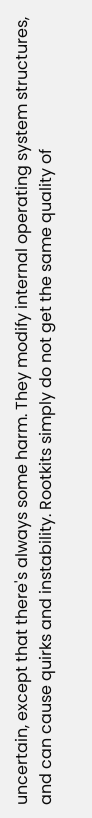uncertain, except that there's always some harm. They modify internal operating system structures, and can cause quirks and instability. Rootkits simply do not get the same quality of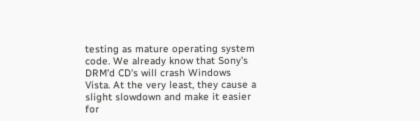testing as mature operating system code. We already know that Sony's DRM'd CD's will crash Windows Vista. At the very least, they cause a slight slowdown and make it easier for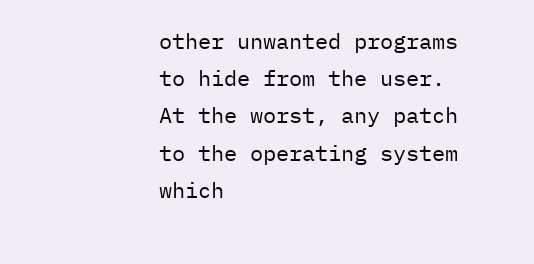other unwanted programs to hide from the user. At the worst, any patch to the operating system which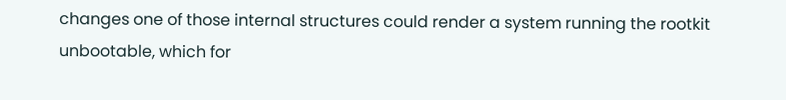changes one of those internal structures could render a system running the rootkit unbootable, which for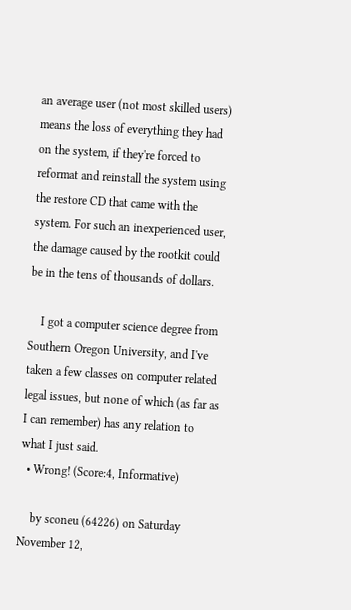an average user (not most skilled users) means the loss of everything they had on the system, if they're forced to reformat and reinstall the system using the restore CD that came with the system. For such an inexperienced user, the damage caused by the rootkit could be in the tens of thousands of dollars.

    I got a computer science degree from Southern Oregon University, and I've taken a few classes on computer related legal issues, but none of which (as far as I can remember) has any relation to what I just said.
  • Wrong! (Score:4, Informative)

    by sconeu (64226) on Saturday November 12,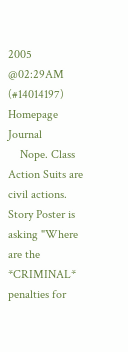2005 @02:29AM (#14014197) Homepage Journal
    Nope. Class Action Suits are civil actions. Story Poster is asking "Where are the *CRIMINAL* penalties for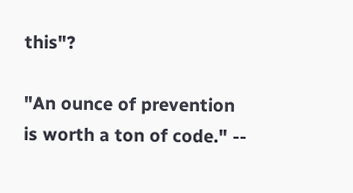this"?

"An ounce of prevention is worth a ton of code." --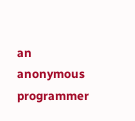an anonymous programmer